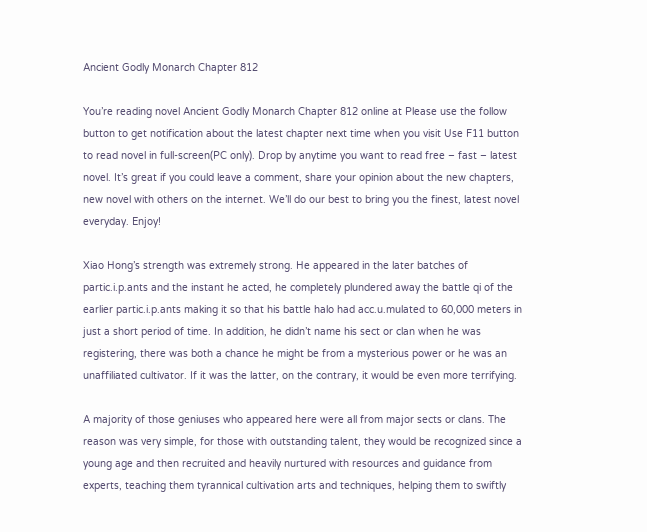Ancient Godly Monarch Chapter 812

You’re reading novel Ancient Godly Monarch Chapter 812 online at Please use the follow button to get notification about the latest chapter next time when you visit Use F11 button to read novel in full-screen(PC only). Drop by anytime you want to read free – fast – latest novel. It’s great if you could leave a comment, share your opinion about the new chapters, new novel with others on the internet. We’ll do our best to bring you the finest, latest novel everyday. Enjoy!

Xiao Hong’s strength was extremely strong. He appeared in the later batches of partic.i.p.ants and the instant he acted, he completely plundered away the battle qi of the earlier partic.i.p.ants making it so that his battle halo had acc.u.mulated to 60,000 meters in just a short period of time. In addition, he didn’t name his sect or clan when he was registering, there was both a chance he might be from a mysterious power or he was an unaffiliated cultivator. If it was the latter, on the contrary, it would be even more terrifying.

A majority of those geniuses who appeared here were all from major sects or clans. The reason was very simple, for those with outstanding talent, they would be recognized since a young age and then recruited and heavily nurtured with resources and guidance from experts, teaching them tyrannical cultivation arts and techniques, helping them to swiftly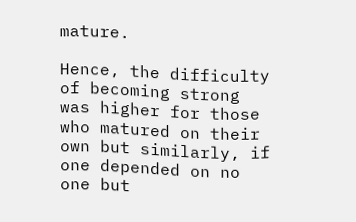mature.

Hence, the difficulty of becoming strong was higher for those who matured on their own but similarly, if one depended on no one but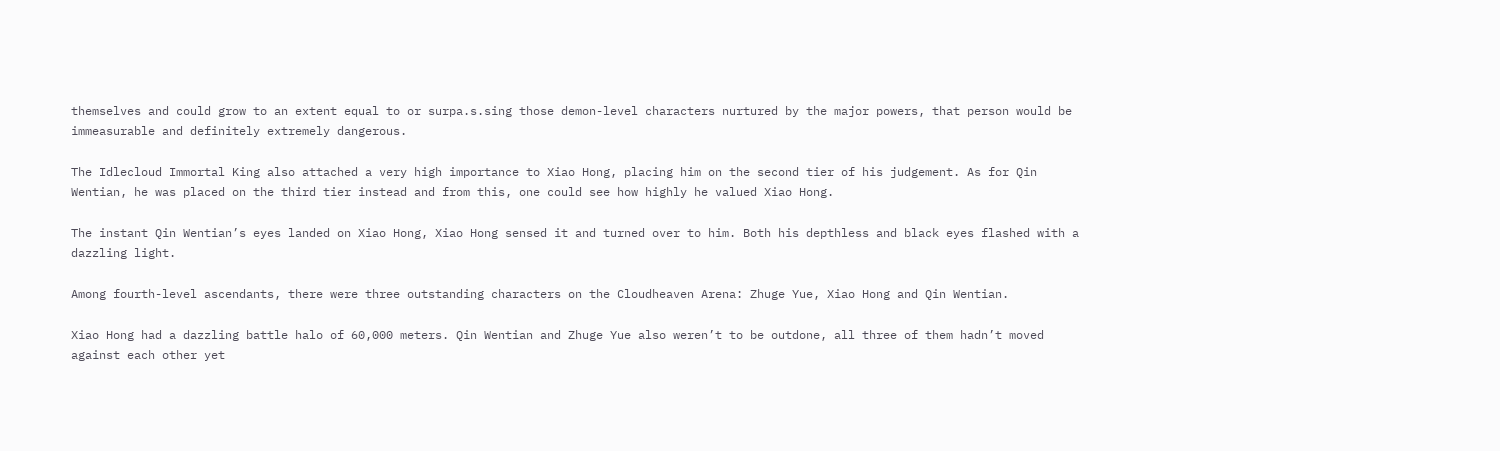themselves and could grow to an extent equal to or surpa.s.sing those demon-level characters nurtured by the major powers, that person would be immeasurable and definitely extremely dangerous.

The Idlecloud Immortal King also attached a very high importance to Xiao Hong, placing him on the second tier of his judgement. As for Qin Wentian, he was placed on the third tier instead and from this, one could see how highly he valued Xiao Hong.

The instant Qin Wentian’s eyes landed on Xiao Hong, Xiao Hong sensed it and turned over to him. Both his depthless and black eyes flashed with a dazzling light.

Among fourth-level ascendants, there were three outstanding characters on the Cloudheaven Arena: Zhuge Yue, Xiao Hong and Qin Wentian.

Xiao Hong had a dazzling battle halo of 60,000 meters. Qin Wentian and Zhuge Yue also weren’t to be outdone, all three of them hadn’t moved against each other yet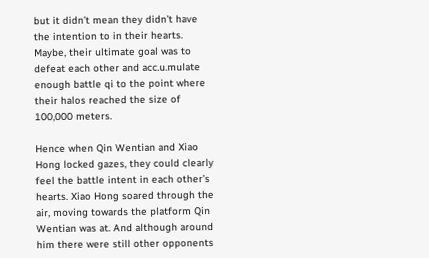but it didn’t mean they didn’t have the intention to in their hearts. Maybe, their ultimate goal was to defeat each other and acc.u.mulate enough battle qi to the point where their halos reached the size of 100,000 meters.

Hence when Qin Wentian and Xiao Hong locked gazes, they could clearly feel the battle intent in each other’s hearts. Xiao Hong soared through the air, moving towards the platform Qin Wentian was at. And although around him there were still other opponents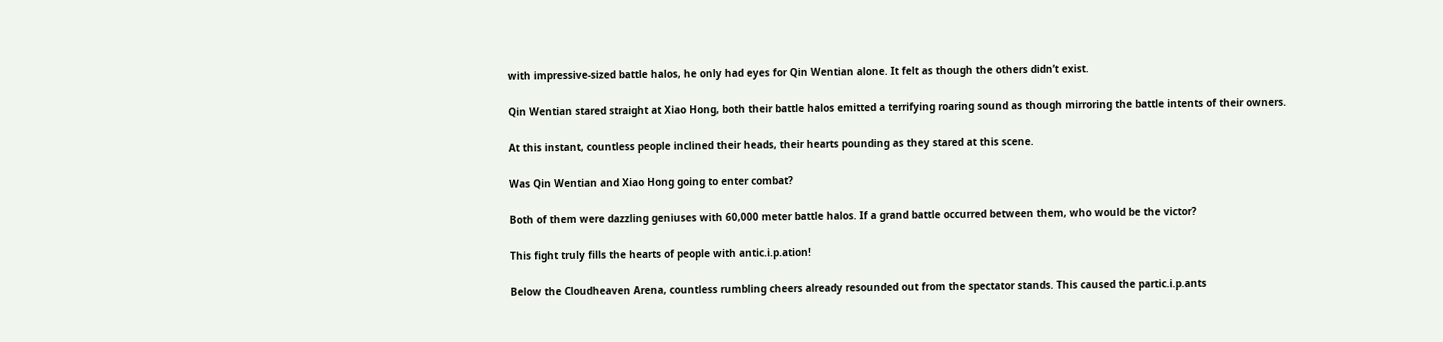with impressive-sized battle halos, he only had eyes for Qin Wentian alone. It felt as though the others didn’t exist.

Qin Wentian stared straight at Xiao Hong, both their battle halos emitted a terrifying roaring sound as though mirroring the battle intents of their owners.

At this instant, countless people inclined their heads, their hearts pounding as they stared at this scene.

Was Qin Wentian and Xiao Hong going to enter combat?

Both of them were dazzling geniuses with 60,000 meter battle halos. If a grand battle occurred between them, who would be the victor?

This fight truly fills the hearts of people with antic.i.p.ation!

Below the Cloudheaven Arena, countless rumbling cheers already resounded out from the spectator stands. This caused the partic.i.p.ants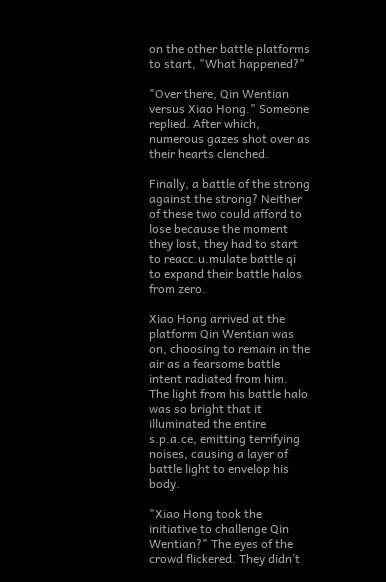on the other battle platforms to start, "What happened?"

"Over there, Qin Wentian versus Xiao Hong." Someone replied. After which, numerous gazes shot over as their hearts clenched.

Finally, a battle of the strong against the strong? Neither of these two could afford to lose because the moment they lost, they had to start to reacc.u.mulate battle qi to expand their battle halos from zero.

Xiao Hong arrived at the platform Qin Wentian was on, choosing to remain in the air as a fearsome battle intent radiated from him. The light from his battle halo was so bright that it illuminated the entire s.p.a.ce, emitting terrifying noises, causing a layer of battle light to envelop his body.

"Xiao Hong took the initiative to challenge Qin Wentian?" The eyes of the crowd flickered. They didn’t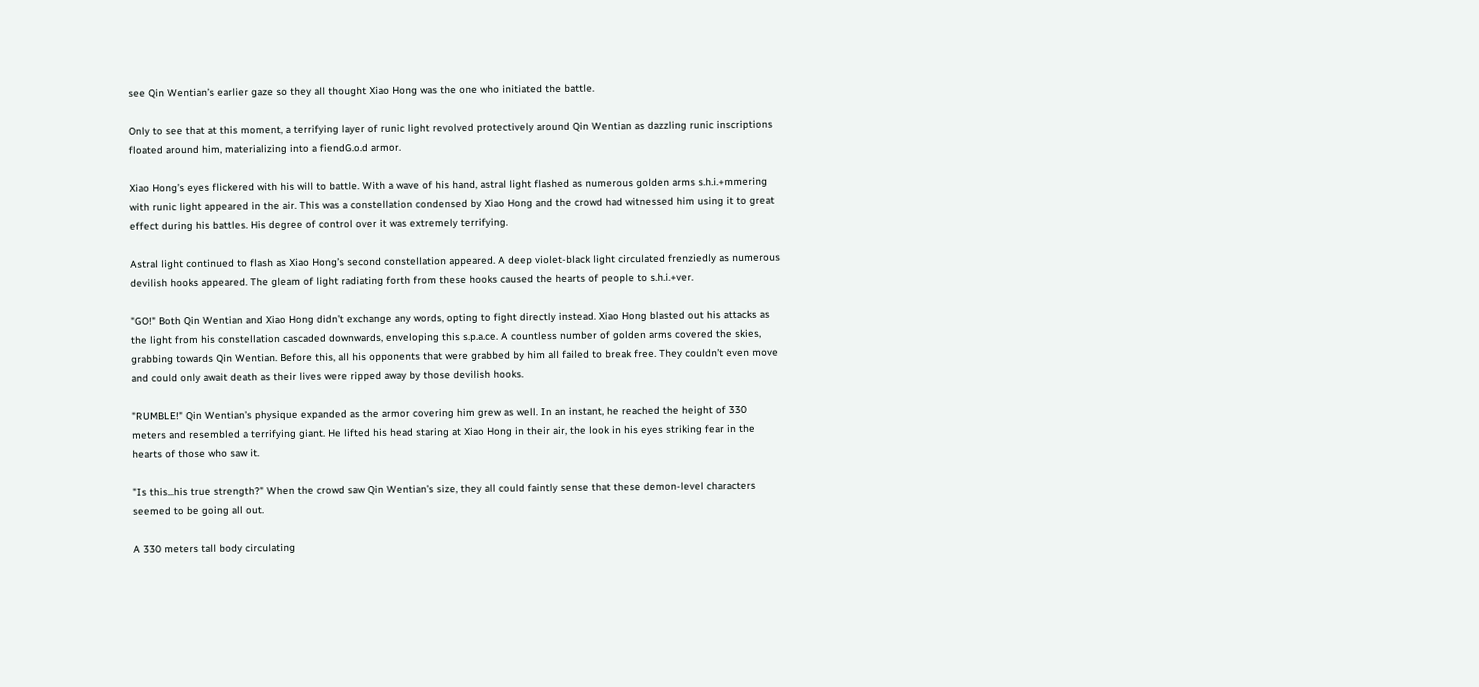see Qin Wentian’s earlier gaze so they all thought Xiao Hong was the one who initiated the battle.

Only to see that at this moment, a terrifying layer of runic light revolved protectively around Qin Wentian as dazzling runic inscriptions floated around him, materializing into a fiendG.o.d armor.

Xiao Hong’s eyes flickered with his will to battle. With a wave of his hand, astral light flashed as numerous golden arms s.h.i.+mmering with runic light appeared in the air. This was a constellation condensed by Xiao Hong and the crowd had witnessed him using it to great effect during his battles. His degree of control over it was extremely terrifying.

Astral light continued to flash as Xiao Hong’s second constellation appeared. A deep violet-black light circulated frenziedly as numerous devilish hooks appeared. The gleam of light radiating forth from these hooks caused the hearts of people to s.h.i.+ver.

"GO!" Both Qin Wentian and Xiao Hong didn’t exchange any words, opting to fight directly instead. Xiao Hong blasted out his attacks as the light from his constellation cascaded downwards, enveloping this s.p.a.ce. A countless number of golden arms covered the skies, grabbing towards Qin Wentian. Before this, all his opponents that were grabbed by him all failed to break free. They couldn’t even move and could only await death as their lives were ripped away by those devilish hooks.

"RUMBLE!" Qin Wentian’s physique expanded as the armor covering him grew as well. In an instant, he reached the height of 330 meters and resembled a terrifying giant. He lifted his head staring at Xiao Hong in their air, the look in his eyes striking fear in the hearts of those who saw it.

"Is this...his true strength?" When the crowd saw Qin Wentian’s size, they all could faintly sense that these demon-level characters seemed to be going all out.

A 330 meters tall body circulating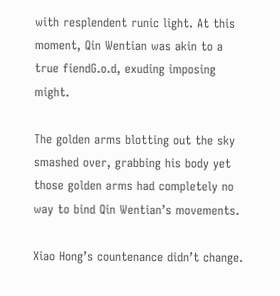with resplendent runic light. At this moment, Qin Wentian was akin to a true fiendG.o.d, exuding imposing might.

The golden arms blotting out the sky smashed over, grabbing his body yet those golden arms had completely no way to bind Qin Wentian’s movements.

Xiao Hong’s countenance didn’t change.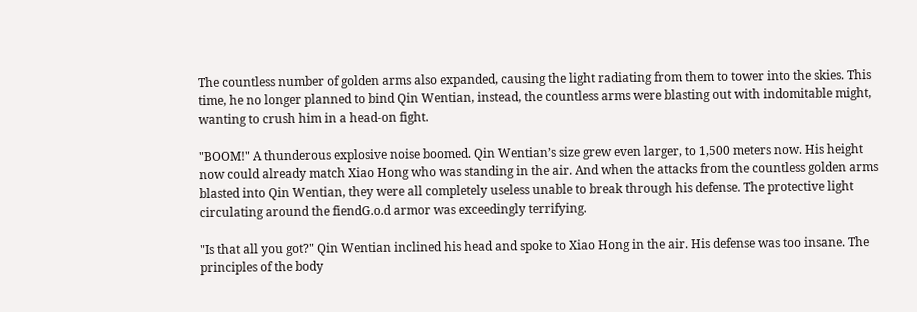The countless number of golden arms also expanded, causing the light radiating from them to tower into the skies. This time, he no longer planned to bind Qin Wentian, instead, the countless arms were blasting out with indomitable might, wanting to crush him in a head-on fight.

"BOOM!" A thunderous explosive noise boomed. Qin Wentian’s size grew even larger, to 1,500 meters now. His height now could already match Xiao Hong who was standing in the air. And when the attacks from the countless golden arms blasted into Qin Wentian, they were all completely useless unable to break through his defense. The protective light circulating around the fiendG.o.d armor was exceedingly terrifying.

"Is that all you got?" Qin Wentian inclined his head and spoke to Xiao Hong in the air. His defense was too insane. The principles of the body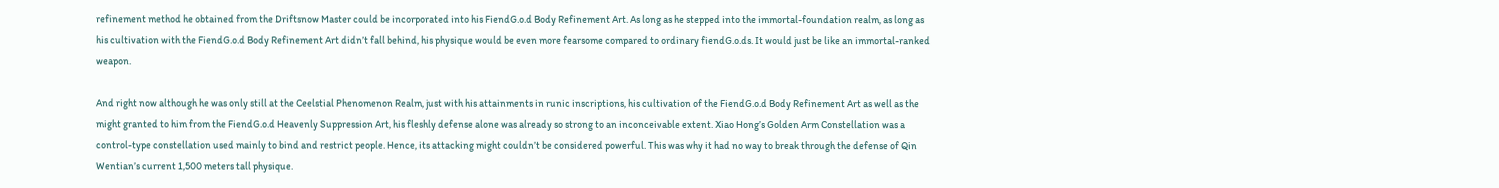refinement method he obtained from the Driftsnow Master could be incorporated into his FiendG.o.d Body Refinement Art. As long as he stepped into the immortal-foundation realm, as long as his cultivation with the FiendG.o.d Body Refinement Art didn’t fall behind, his physique would be even more fearsome compared to ordinary fiendG.o.ds. It would just be like an immortal-ranked weapon.

And right now although he was only still at the Ceelstial Phenomenon Realm, just with his attainments in runic inscriptions, his cultivation of the FiendG.o.d Body Refinement Art as well as the might granted to him from the FiendG.o.d Heavenly Suppression Art, his fleshly defense alone was already so strong to an inconceivable extent. Xiao Hong’s Golden Arm Constellation was a control-type constellation used mainly to bind and restrict people. Hence, its attacking might couldn’t be considered powerful. This was why it had no way to break through the defense of Qin Wentian’s current 1,500 meters tall physique.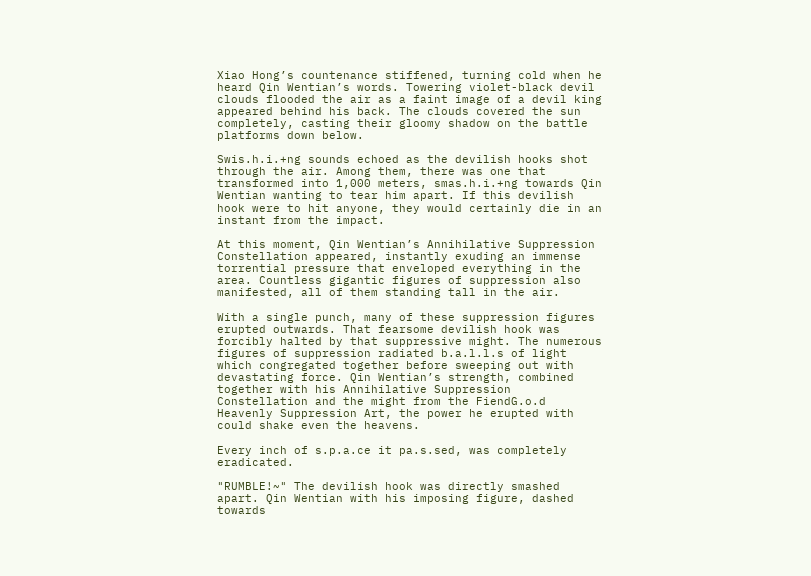Xiao Hong’s countenance stiffened, turning cold when he heard Qin Wentian’s words. Towering violet-black devil clouds flooded the air as a faint image of a devil king appeared behind his back. The clouds covered the sun completely, casting their gloomy shadow on the battle platforms down below.

Swis.h.i.+ng sounds echoed as the devilish hooks shot through the air. Among them, there was one that transformed into 1,000 meters, smas.h.i.+ng towards Qin Wentian wanting to tear him apart. If this devilish hook were to hit anyone, they would certainly die in an instant from the impact.

At this moment, Qin Wentian’s Annihilative Suppression Constellation appeared, instantly exuding an immense torrential pressure that enveloped everything in the area. Countless gigantic figures of suppression also manifested, all of them standing tall in the air.

With a single punch, many of these suppression figures erupted outwards. That fearsome devilish hook was forcibly halted by that suppressive might. The numerous figures of suppression radiated b.a.l.l.s of light which congregated together before sweeping out with devastating force. Qin Wentian’s strength, combined together with his Annihilative Suppression Constellation and the might from the FiendG.o.d Heavenly Suppression Art, the power he erupted with could shake even the heavens.

Every inch of s.p.a.ce it pa.s.sed, was completely eradicated.

"RUMBLE!~" The devilish hook was directly smashed apart. Qin Wentian with his imposing figure, dashed towards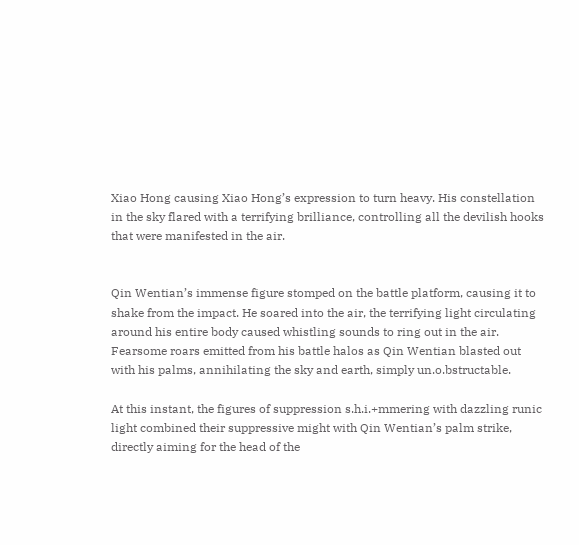Xiao Hong causing Xiao Hong’s expression to turn heavy. His constellation in the sky flared with a terrifying brilliance, controlling all the devilish hooks that were manifested in the air.


Qin Wentian’s immense figure stomped on the battle platform, causing it to shake from the impact. He soared into the air, the terrifying light circulating around his entire body caused whistling sounds to ring out in the air. Fearsome roars emitted from his battle halos as Qin Wentian blasted out with his palms, annihilating the sky and earth, simply un.o.bstructable.

At this instant, the figures of suppression s.h.i.+mmering with dazzling runic light combined their suppressive might with Qin Wentian’s palm strike, directly aiming for the head of the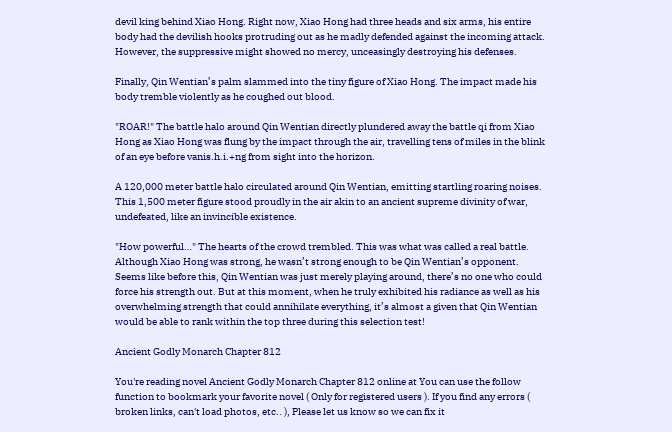devil king behind Xiao Hong. Right now, Xiao Hong had three heads and six arms, his entire body had the devilish hooks protruding out as he madly defended against the incoming attack. However, the suppressive might showed no mercy, unceasingly destroying his defenses.

Finally, Qin Wentian’s palm slammed into the tiny figure of Xiao Hong. The impact made his body tremble violently as he coughed out blood.

"ROAR!" The battle halo around Qin Wentian directly plundered away the battle qi from Xiao Hong as Xiao Hong was flung by the impact through the air, travelling tens of miles in the blink of an eye before vanis.h.i.+ng from sight into the horizon.

A 120,000 meter battle halo circulated around Qin Wentian, emitting startling roaring noises. This 1,500 meter figure stood proudly in the air akin to an ancient supreme divinity of war, undefeated, like an invincible existence.

"How powerful…" The hearts of the crowd trembled. This was what was called a real battle. Although Xiao Hong was strong, he wasn’t strong enough to be Qin Wentian’s opponent. Seems like before this, Qin Wentian was just merely playing around, there’s no one who could force his strength out. But at this moment, when he truly exhibited his radiance as well as his overwhelming strength that could annihilate everything, it’s almost a given that Qin Wentian would be able to rank within the top three during this selection test!

Ancient Godly Monarch Chapter 812

You're reading novel Ancient Godly Monarch Chapter 812 online at You can use the follow function to bookmark your favorite novel ( Only for registered users ). If you find any errors ( broken links, can't load photos, etc.. ), Please let us know so we can fix it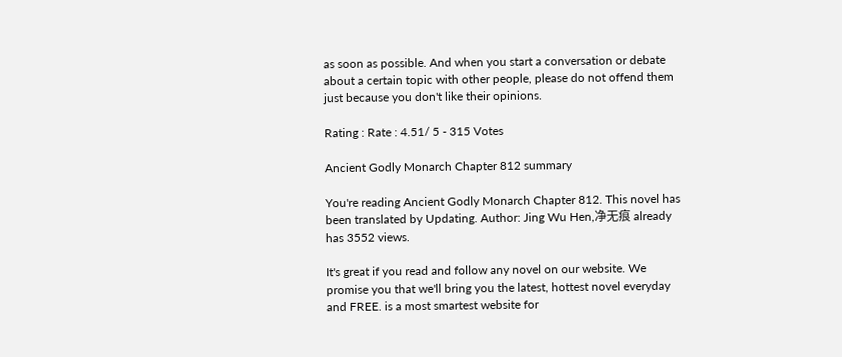as soon as possible. And when you start a conversation or debate about a certain topic with other people, please do not offend them just because you don't like their opinions.

Rating : Rate : 4.51/ 5 - 315 Votes

Ancient Godly Monarch Chapter 812 summary

You're reading Ancient Godly Monarch Chapter 812. This novel has been translated by Updating. Author: Jing Wu Hen,净无痕 already has 3552 views.

It's great if you read and follow any novel on our website. We promise you that we'll bring you the latest, hottest novel everyday and FREE. is a most smartest website for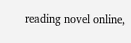reading novel online,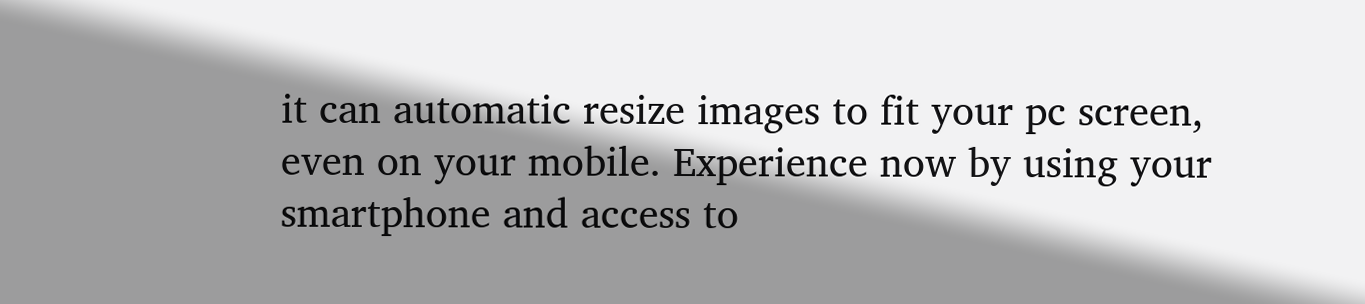it can automatic resize images to fit your pc screen, even on your mobile. Experience now by using your smartphone and access to